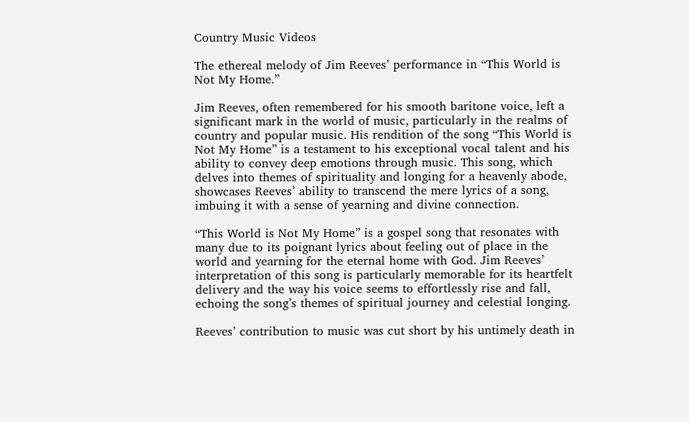Country Music Videos

The ethereal melody of Jim Reeves’ performance in “This World is Not My Home.”

Jim Reeves, often remembered for his smooth baritone voice, left a significant mark in the world of music, particularly in the realms of country and popular music. His rendition of the song “This World is Not My Home” is a testament to his exceptional vocal talent and his ability to convey deep emotions through music. This song, which delves into themes of spirituality and longing for a heavenly abode, showcases Reeves’ ability to transcend the mere lyrics of a song, imbuing it with a sense of yearning and divine connection.

“This World is Not My Home” is a gospel song that resonates with many due to its poignant lyrics about feeling out of place in the world and yearning for the eternal home with God. Jim Reeves’ interpretation of this song is particularly memorable for its heartfelt delivery and the way his voice seems to effortlessly rise and fall, echoing the song’s themes of spiritual journey and celestial longing.

Reeves’ contribution to music was cut short by his untimely death in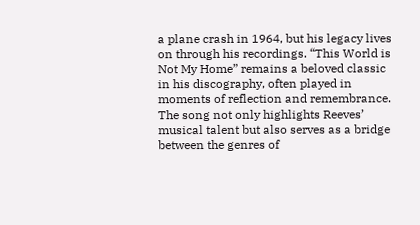a plane crash in 1964, but his legacy lives on through his recordings. “This World is Not My Home” remains a beloved classic in his discography, often played in moments of reflection and remembrance. The song not only highlights Reeves’ musical talent but also serves as a bridge between the genres of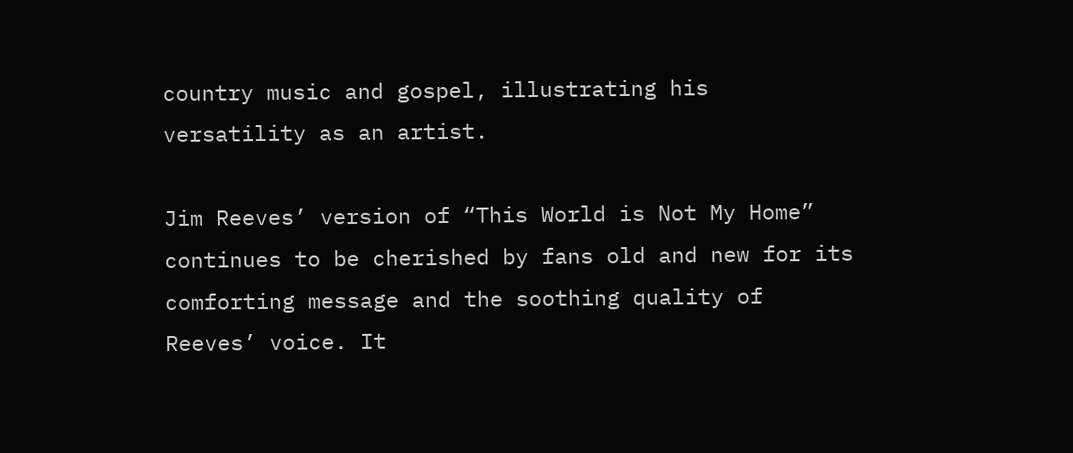country music and gospel, illustrating his versatility as an artist.

Jim Reeves’ version of “This World is Not My Home” continues to be cherished by fans old and new for its comforting message and the soothing quality of Reeves’ voice. It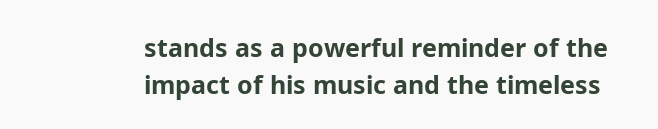stands as a powerful reminder of the impact of his music and the timeless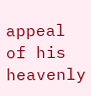appeal of his heavenly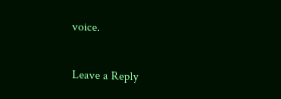voice.

Leave a Reply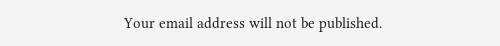Your email address will not be published.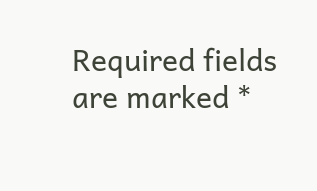Required fields are marked *